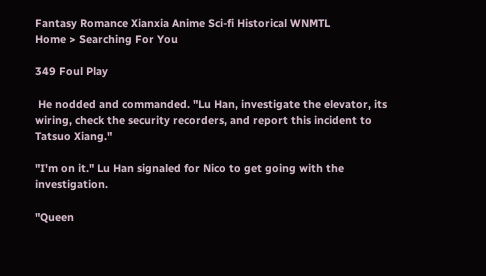Fantasy Romance Xianxia Anime Sci-fi Historical WNMTL
Home > Searching For You

349 Foul Play

 He nodded and commanded. "Lu Han, investigate the elevator, its wiring, check the security recorders, and report this incident to Tatsuo Xiang."

"I'm on it." Lu Han signaled for Nico to get going with the investigation.

"Queen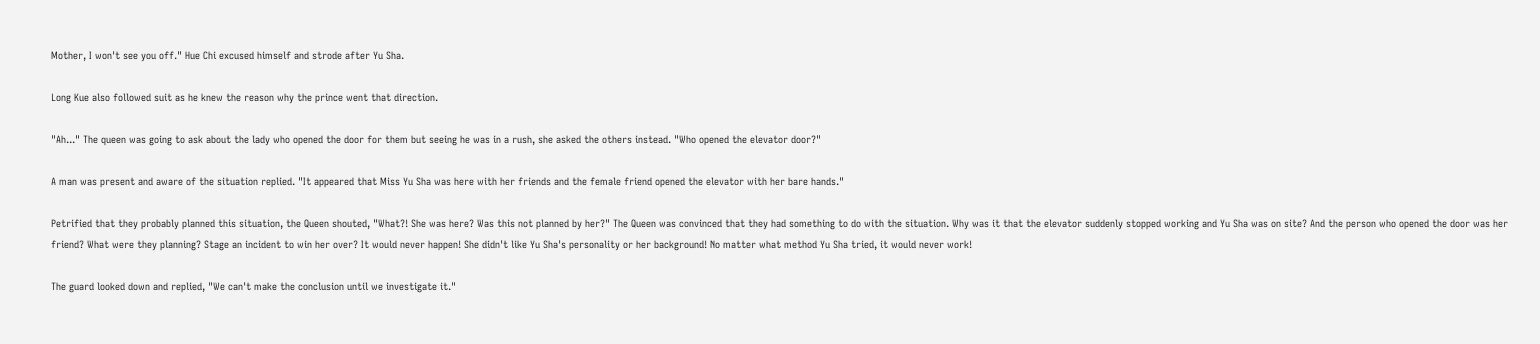Mother, I won't see you off." Hue Chi excused himself and strode after Yu Sha.

Long Kue also followed suit as he knew the reason why the prince went that direction.

"Ah..." The queen was going to ask about the lady who opened the door for them but seeing he was in a rush, she asked the others instead. "Who opened the elevator door?"

A man was present and aware of the situation replied. "It appeared that Miss Yu Sha was here with her friends and the female friend opened the elevator with her bare hands."

Petrified that they probably planned this situation, the Queen shouted, "What?! She was here? Was this not planned by her?" The Queen was convinced that they had something to do with the situation. Why was it that the elevator suddenly stopped working and Yu Sha was on site? And the person who opened the door was her friend? What were they planning? Stage an incident to win her over? It would never happen! She didn't like Yu Sha's personality or her background! No matter what method Yu Sha tried, it would never work!

The guard looked down and replied, "We can't make the conclusion until we investigate it."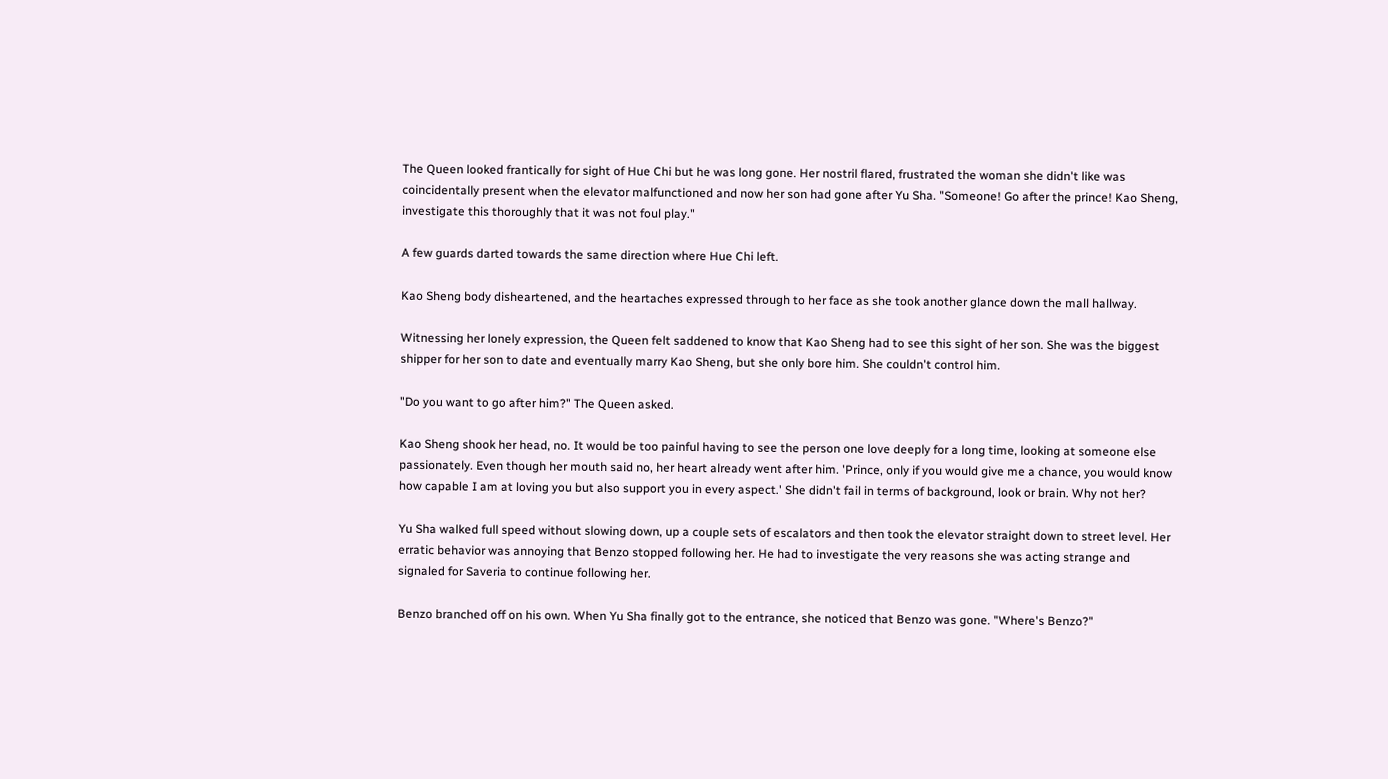The Queen looked frantically for sight of Hue Chi but he was long gone. Her nostril flared, frustrated the woman she didn't like was coincidentally present when the elevator malfunctioned and now her son had gone after Yu Sha. "Someone! Go after the prince! Kao Sheng, investigate this thoroughly that it was not foul play."

A few guards darted towards the same direction where Hue Chi left.

Kao Sheng body disheartened, and the heartaches expressed through to her face as she took another glance down the mall hallway.

Witnessing her lonely expression, the Queen felt saddened to know that Kao Sheng had to see this sight of her son. She was the biggest shipper for her son to date and eventually marry Kao Sheng, but she only bore him. She couldn't control him.

"Do you want to go after him?" The Queen asked.

Kao Sheng shook her head, no. It would be too painful having to see the person one love deeply for a long time, looking at someone else passionately. Even though her mouth said no, her heart already went after him. 'Prince, only if you would give me a chance, you would know how capable I am at loving you but also support you in every aspect.' She didn't fail in terms of background, look or brain. Why not her?

Yu Sha walked full speed without slowing down, up a couple sets of escalators and then took the elevator straight down to street level. Her erratic behavior was annoying that Benzo stopped following her. He had to investigate the very reasons she was acting strange and signaled for Saveria to continue following her.

Benzo branched off on his own. When Yu Sha finally got to the entrance, she noticed that Benzo was gone. "Where's Benzo?"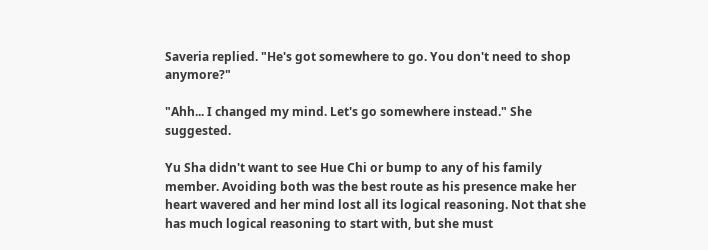Saveria replied. "He's got somewhere to go. You don't need to shop anymore?"

"Ahh... I changed my mind. Let's go somewhere instead." She suggested.

Yu Sha didn't want to see Hue Chi or bump to any of his family member. Avoiding both was the best route as his presence make her heart wavered and her mind lost all its logical reasoning. Not that she has much logical reasoning to start with, but she must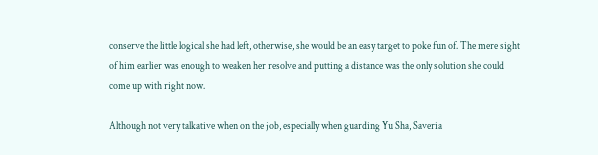conserve the little logical she had left, otherwise, she would be an easy target to poke fun of. The mere sight of him earlier was enough to weaken her resolve and putting a distance was the only solution she could come up with right now.

Although not very talkative when on the job, especially when guarding Yu Sha, Saveria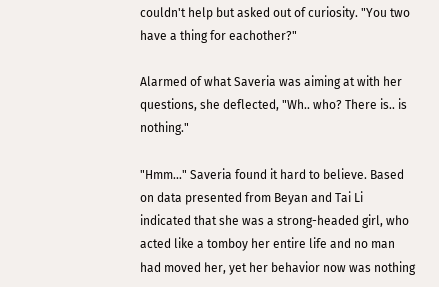couldn't help but asked out of curiosity. "You two have a thing for eachother?"

Alarmed of what Saveria was aiming at with her questions, she deflected, "Wh.. who? There is.. is nothing."

"Hmm..." Saveria found it hard to believe. Based on data presented from Beyan and Tai Li indicated that she was a strong-headed girl, who acted like a tomboy her entire life and no man had moved her, yet her behavior now was nothing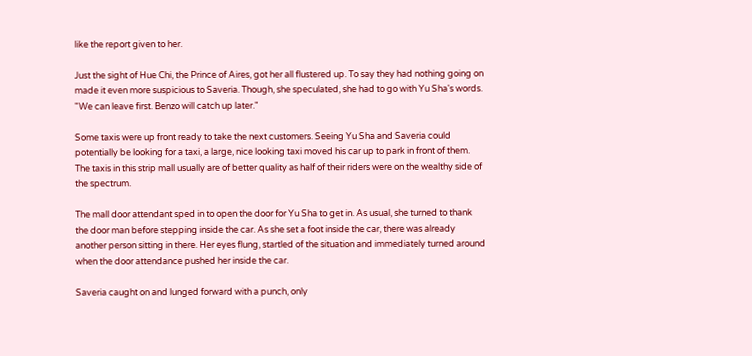like the report given to her.

Just the sight of Hue Chi, the Prince of Aires, got her all flustered up. To say they had nothing going on made it even more suspicious to Saveria. Though, she speculated, she had to go with Yu Sha's words. "We can leave first. Benzo will catch up later."

Some taxis were up front ready to take the next customers. Seeing Yu Sha and Saveria could potentially be looking for a taxi, a large, nice looking taxi moved his car up to park in front of them. The taxis in this strip mall usually are of better quality as half of their riders were on the wealthy side of the spectrum.

The mall door attendant sped in to open the door for Yu Sha to get in. As usual, she turned to thank the door man before stepping inside the car. As she set a foot inside the car, there was already another person sitting in there. Her eyes flung, startled of the situation and immediately turned around when the door attendance pushed her inside the car.

Saveria caught on and lunged forward with a punch, only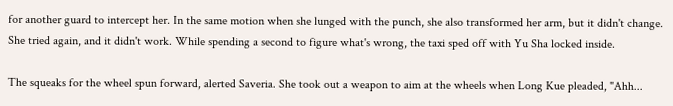for another guard to intercept her. In the same motion when she lunged with the punch, she also transformed her arm, but it didn't change. She tried again, and it didn't work. While spending a second to figure what's wrong, the taxi sped off with Yu Sha locked inside.

The squeaks for the wheel spun forward, alerted Saveria. She took out a weapon to aim at the wheels when Long Kue pleaded, "Ahh...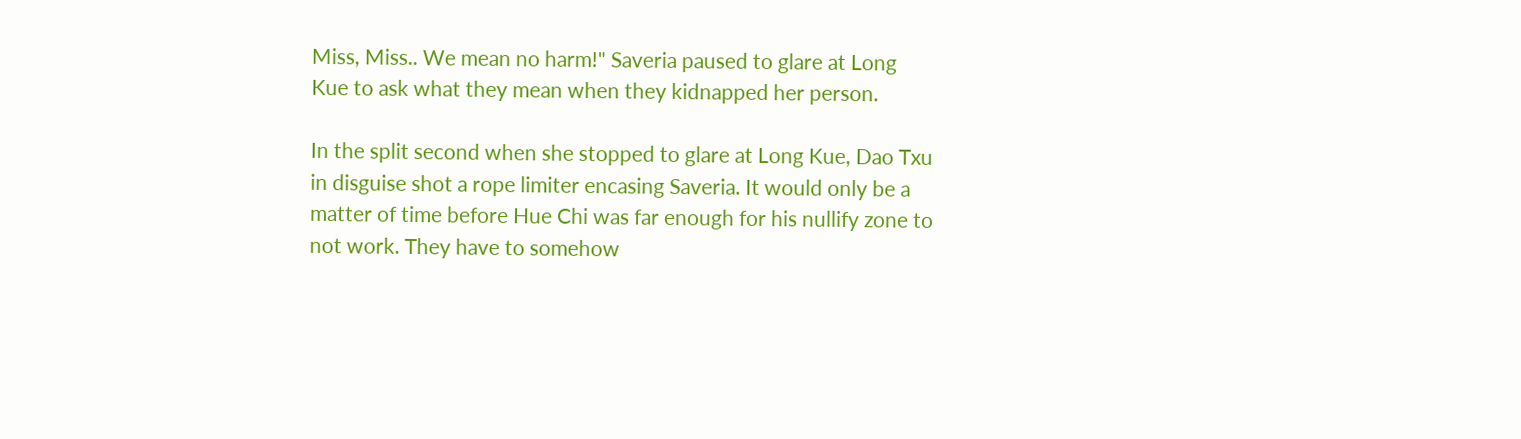Miss, Miss.. We mean no harm!" Saveria paused to glare at Long Kue to ask what they mean when they kidnapped her person.

In the split second when she stopped to glare at Long Kue, Dao Txu in disguise shot a rope limiter encasing Saveria. It would only be a matter of time before Hue Chi was far enough for his nullify zone to not work. They have to somehow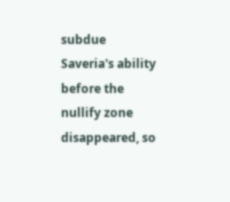subdue Saveria's ability before the nullify zone disappeared, so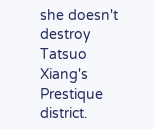she doesn't destroy Tatsuo Xiang's Prestique district.